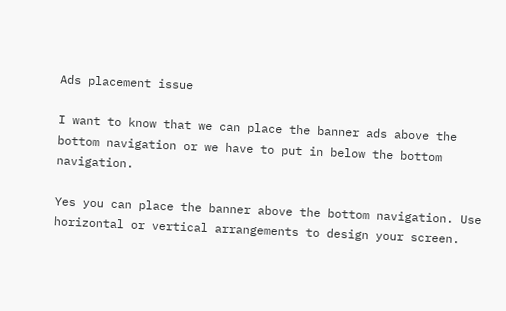Ads placement issue

I want to know that we can place the banner ads above the bottom navigation or we have to put in below the bottom navigation.

Yes you can place the banner above the bottom navigation. Use horizontal or vertical arrangements to design your screen.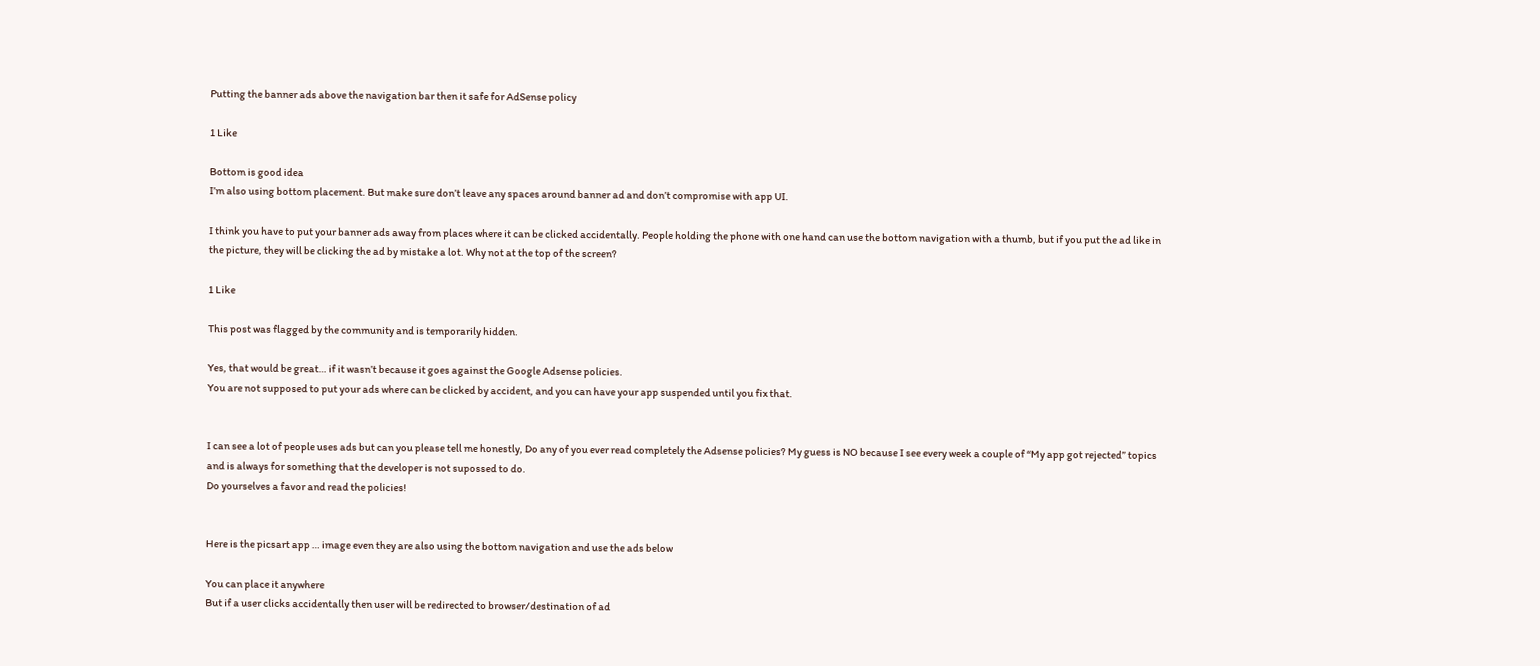Putting the banner ads above the navigation bar then it safe for AdSense policy

1 Like

Bottom is good idea
I’m also using bottom placement. But make sure don’t leave any spaces around banner ad and don’t compromise with app UI.

I think you have to put your banner ads away from places where it can be clicked accidentally. People holding the phone with one hand can use the bottom navigation with a thumb, but if you put the ad like in the picture, they will be clicking the ad by mistake a lot. Why not at the top of the screen?

1 Like

This post was flagged by the community and is temporarily hidden.

Yes, that would be great… if it wasn’t because it goes against the Google Adsense policies.
You are not supposed to put your ads where can be clicked by accident, and you can have your app suspended until you fix that.


I can see a lot of people uses ads but can you please tell me honestly, Do any of you ever read completely the Adsense policies? My guess is NO because I see every week a couple of “My app got rejected” topics and is always for something that the developer is not supossed to do.
Do yourselves a favor and read the policies!


Here is the picsart app … image even they are also using the bottom navigation and use the ads below

You can place it anywhere
But if a user clicks accidentally then user will be redirected to browser/destination of ad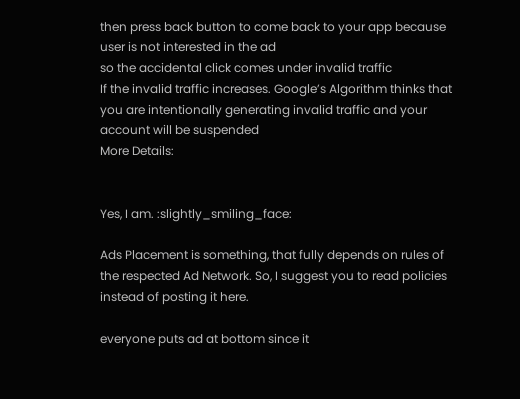then press back button to come back to your app because user is not interested in the ad
so the accidental click comes under invalid traffic
If the invalid traffic increases. Google’s Algorithm thinks that you are intentionally generating invalid traffic and your account will be suspended
More Details:


Yes, I am. :slightly_smiling_face:

Ads Placement is something, that fully depends on rules of the respected Ad Network. So, I suggest you to read policies instead of posting it here.

everyone puts ad at bottom since it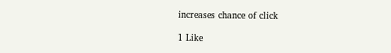increases chance of click

1 Like